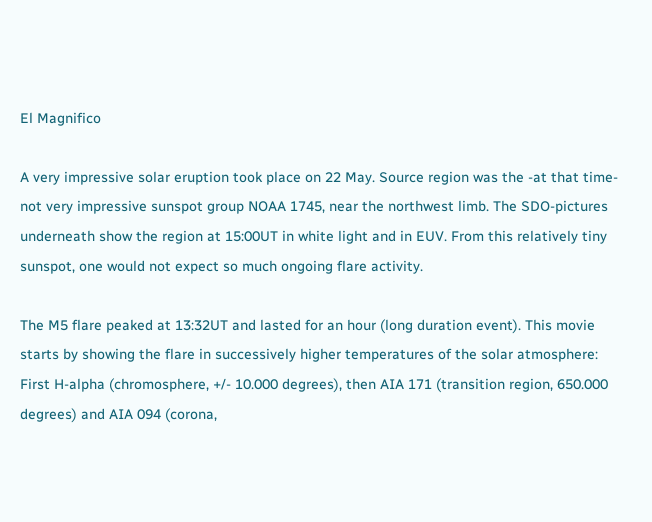El Magnifico

A very impressive solar eruption took place on 22 May. Source region was the -at that time- not very impressive sunspot group NOAA 1745, near the northwest limb. The SDO-pictures underneath show the region at 15:00UT in white light and in EUV. From this relatively tiny sunspot, one would not expect so much ongoing flare activity.

The M5 flare peaked at 13:32UT and lasted for an hour (long duration event). This movie starts by showing the flare in successively higher temperatures of the solar atmosphere: First H-alpha (chromosphere, +/- 10.000 degrees), then AIA 171 (transition region, 650.000 degrees) and AIA 094 (corona,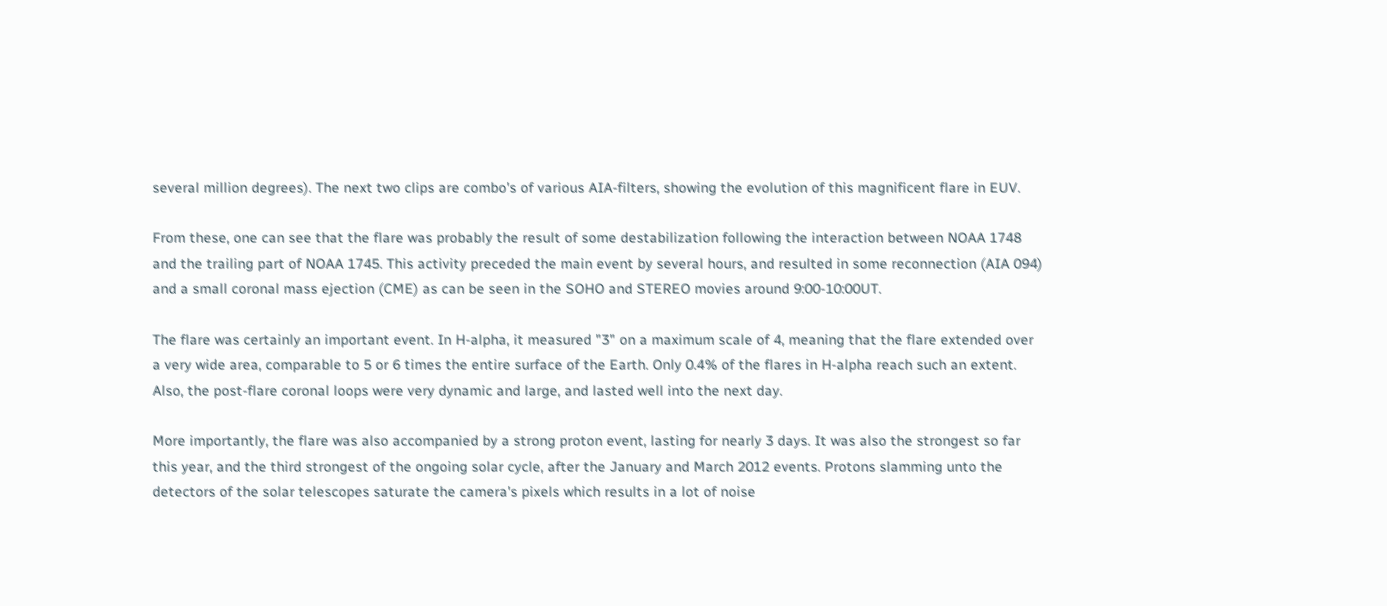several million degrees). The next two clips are combo's of various AIA-filters, showing the evolution of this magnificent flare in EUV.

From these, one can see that the flare was probably the result of some destabilization following the interaction between NOAA 1748 and the trailing part of NOAA 1745. This activity preceded the main event by several hours, and resulted in some reconnection (AIA 094) and a small coronal mass ejection (CME) as can be seen in the SOHO and STEREO movies around 9:00-10:00UT.

The flare was certainly an important event. In H-alpha, it measured "3" on a maximum scale of 4, meaning that the flare extended over a very wide area, comparable to 5 or 6 times the entire surface of the Earth. Only 0.4% of the flares in H-alpha reach such an extent. Also, the post-flare coronal loops were very dynamic and large, and lasted well into the next day.

More importantly, the flare was also accompanied by a strong proton event, lasting for nearly 3 days. It was also the strongest so far this year, and the third strongest of the ongoing solar cycle, after the January and March 2012 events. Protons slamming unto the detectors of the solar telescopes saturate the camera's pixels which results in a lot of noise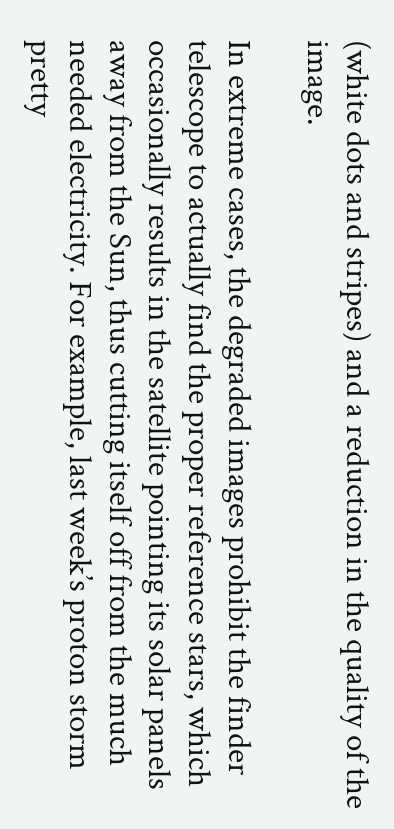(white dots and stripes) and a reduction in the quality of the image.

In extreme cases, the degraded images prohibit the finder telescope to actually find the proper reference stars, which occasionally results in the satellite pointing its solar panels away from the Sun, thus cutting itself off from the much needed electricity. For example, last week’s proton storm pretty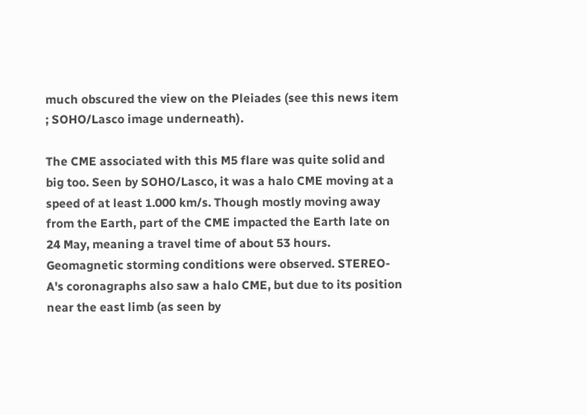much obscured the view on the Pleiades (see this news item ; SOHO/Lasco image underneath).

The CME associated with this M5 flare was quite solid and big too. Seen by SOHO/Lasco, it was a halo CME moving at a speed of at least 1.000 km/s. Though mostly moving away from the Earth, part of the CME impacted the Earth late on 24 May, meaning a travel time of about 53 hours. Geomagnetic storming conditions were observed. STEREO-A's coronagraphs also saw a halo CME, but due to its position near the east limb (as seen by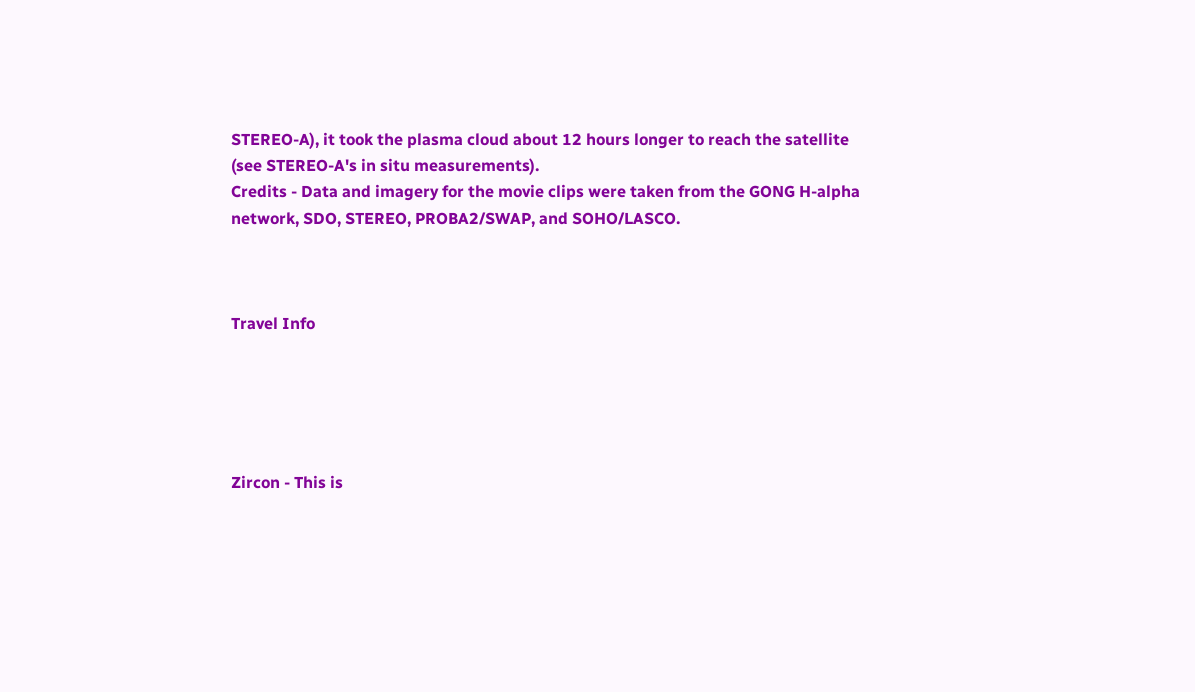STEREO-A), it took the plasma cloud about 12 hours longer to reach the satellite (see STEREO-A's in situ measurements).
Credits - Data and imagery for the movie clips were taken from the GONG H-alpha network, SDO, STEREO, PROBA2/SWAP, and SOHO/LASCO.



Travel Info





Zircon - This is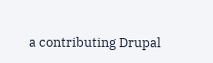a contributing Drupal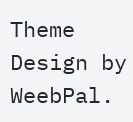Theme
Design by WeebPal.